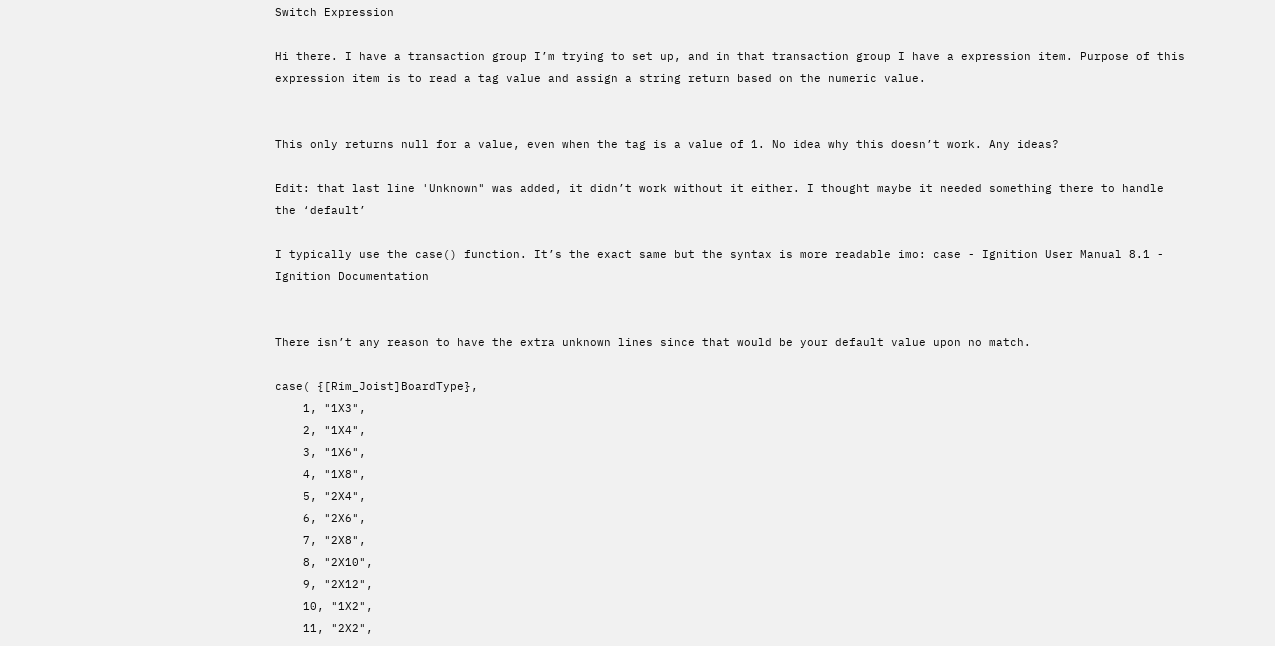Switch Expression

Hi there. I have a transaction group I’m trying to set up, and in that transaction group I have a expression item. Purpose of this expression item is to read a tag value and assign a string return based on the numeric value.


This only returns null for a value, even when the tag is a value of 1. No idea why this doesn’t work. Any ideas?

Edit: that last line 'Unknown" was added, it didn’t work without it either. I thought maybe it needed something there to handle the ‘default’

I typically use the case() function. It’s the exact same but the syntax is more readable imo: case - Ignition User Manual 8.1 - Ignition Documentation


There isn’t any reason to have the extra unknown lines since that would be your default value upon no match.

case( {[Rim_Joist]BoardType},
    1, "1X3",
    2, "1X4",
    3, "1X6",
    4, "1X8",
    5, "2X4",
    6, "2X6",
    7, "2X8",
    8, "2X10",
    9, "2X12",
    10, "1X2",
    11, "2X2",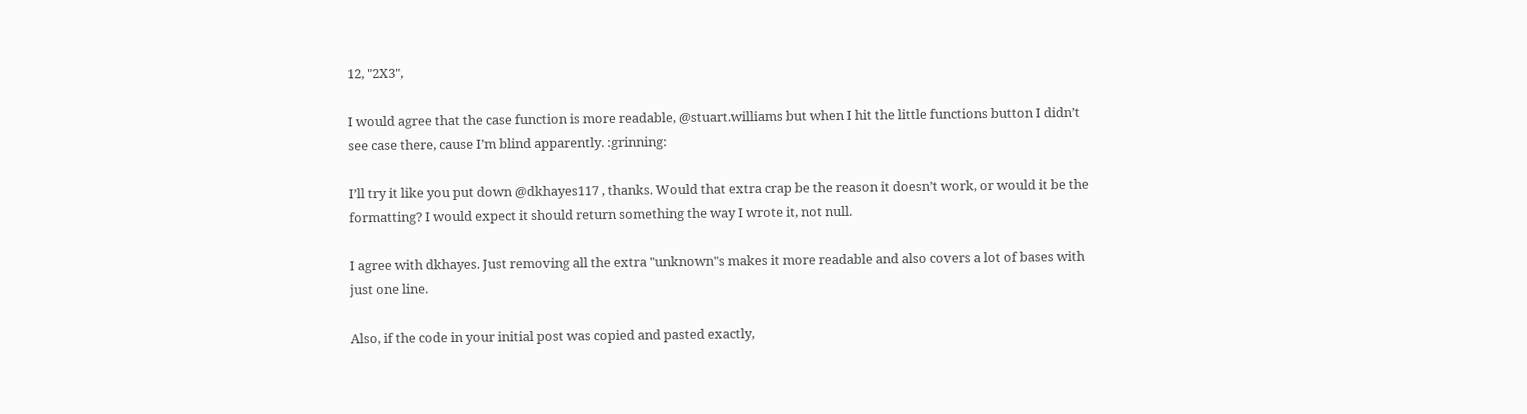12, "2X3",

I would agree that the case function is more readable, @stuart.williams but when I hit the little functions button I didn’t see case there, cause I’m blind apparently. :grinning:

I’ll try it like you put down @dkhayes117 , thanks. Would that extra crap be the reason it doesn’t work, or would it be the formatting? I would expect it should return something the way I wrote it, not null.

I agree with dkhayes. Just removing all the extra "unknown"s makes it more readable and also covers a lot of bases with just one line.

Also, if the code in your initial post was copied and pasted exactly,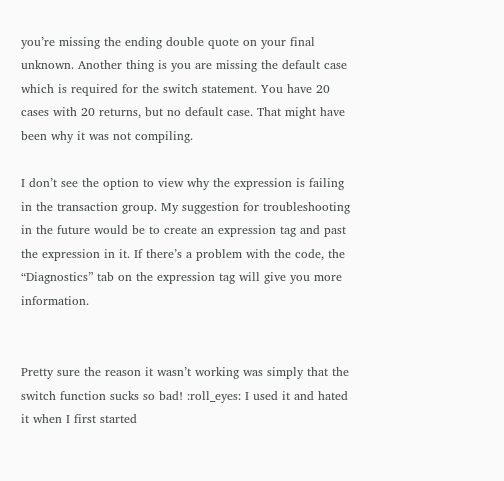you’re missing the ending double quote on your final unknown. Another thing is you are missing the default case which is required for the switch statement. You have 20 cases with 20 returns, but no default case. That might have been why it was not compiling.

I don’t see the option to view why the expression is failing in the transaction group. My suggestion for troubleshooting in the future would be to create an expression tag and past the expression in it. If there’s a problem with the code, the “Diagnostics” tab on the expression tag will give you more information.


Pretty sure the reason it wasn’t working was simply that the switch function sucks so bad! :roll_eyes: I used it and hated it when I first started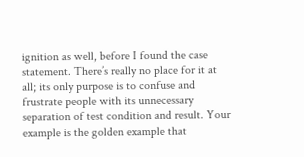ignition as well, before I found the case statement. There’s really no place for it at all; its only purpose is to confuse and frustrate people with its unnecessary separation of test condition and result. Your example is the golden example that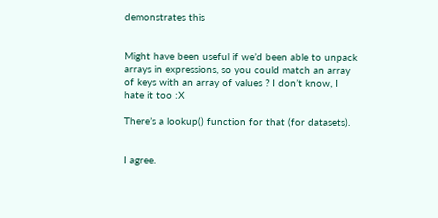demonstrates this


Might have been useful if we’d been able to unpack arrays in expressions, so you could match an array of keys with an array of values ? I don’t know, I hate it too :X

There’s a lookup() function for that (for datasets).


I agree.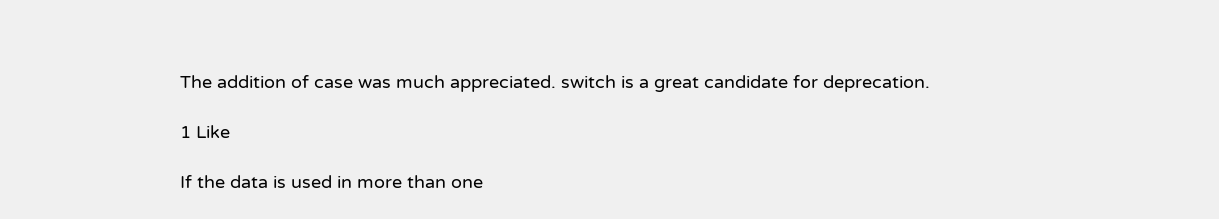The addition of case was much appreciated. switch is a great candidate for deprecation.

1 Like

If the data is used in more than one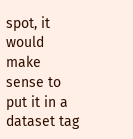spot, it would make sense to put it in a dataset tag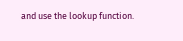and use the lookup function.